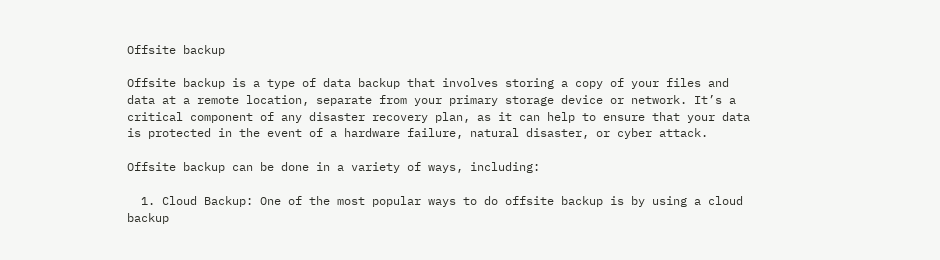Offsite backup

Offsite backup is a type of data backup that involves storing a copy of your files and data at a remote location, separate from your primary storage device or network. It’s a critical component of any disaster recovery plan, as it can help to ensure that your data is protected in the event of a hardware failure, natural disaster, or cyber attack.

Offsite backup can be done in a variety of ways, including:

  1. Cloud Backup: One of the most popular ways to do offsite backup is by using a cloud backup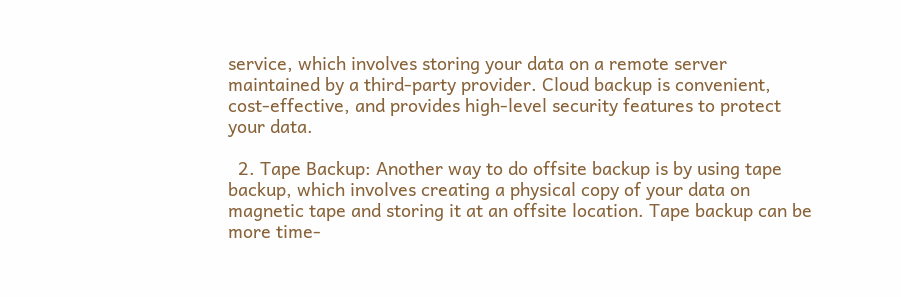service, which involves storing your data on a remote server maintained by a third-party provider. Cloud backup is convenient, cost-effective, and provides high-level security features to protect your data.

  2. Tape Backup: Another way to do offsite backup is by using tape backup, which involves creating a physical copy of your data on magnetic tape and storing it at an offsite location. Tape backup can be more time-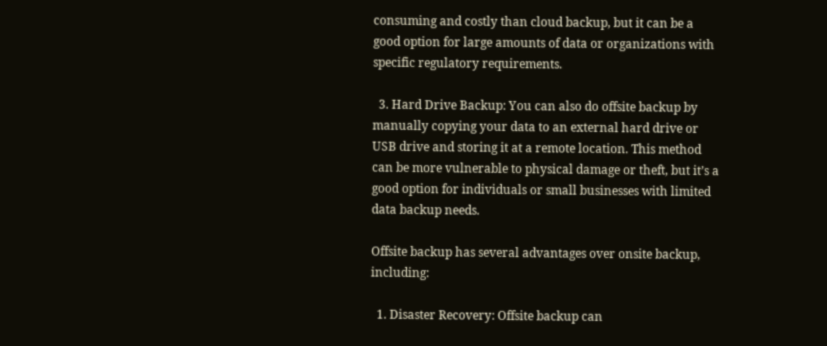consuming and costly than cloud backup, but it can be a good option for large amounts of data or organizations with specific regulatory requirements.

  3. Hard Drive Backup: You can also do offsite backup by manually copying your data to an external hard drive or USB drive and storing it at a remote location. This method can be more vulnerable to physical damage or theft, but it’s a good option for individuals or small businesses with limited data backup needs.

Offsite backup has several advantages over onsite backup, including:

  1. Disaster Recovery: Offsite backup can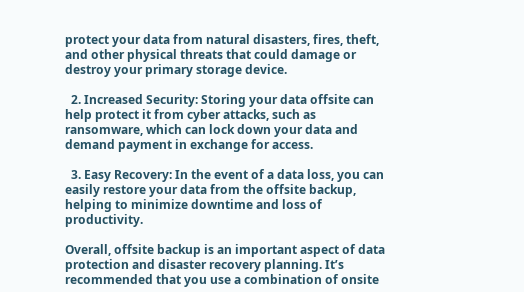protect your data from natural disasters, fires, theft, and other physical threats that could damage or destroy your primary storage device.

  2. Increased Security: Storing your data offsite can help protect it from cyber attacks, such as ransomware, which can lock down your data and demand payment in exchange for access.

  3. Easy Recovery: In the event of a data loss, you can easily restore your data from the offsite backup, helping to minimize downtime and loss of productivity.

Overall, offsite backup is an important aspect of data protection and disaster recovery planning. It’s recommended that you use a combination of onsite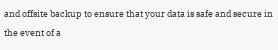and offsite backup to ensure that your data is safe and secure in the event of a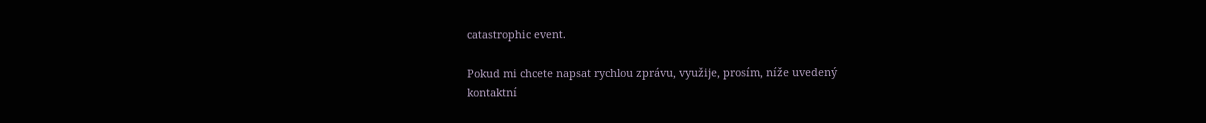catastrophic event.

Pokud mi chcete napsat rychlou zprávu, využije, prosím, níže uvedený
kontaktní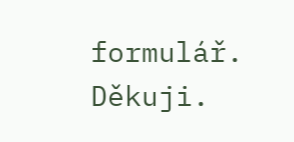formulář. Děkuji.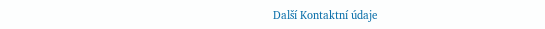Další Kontaktní údaje